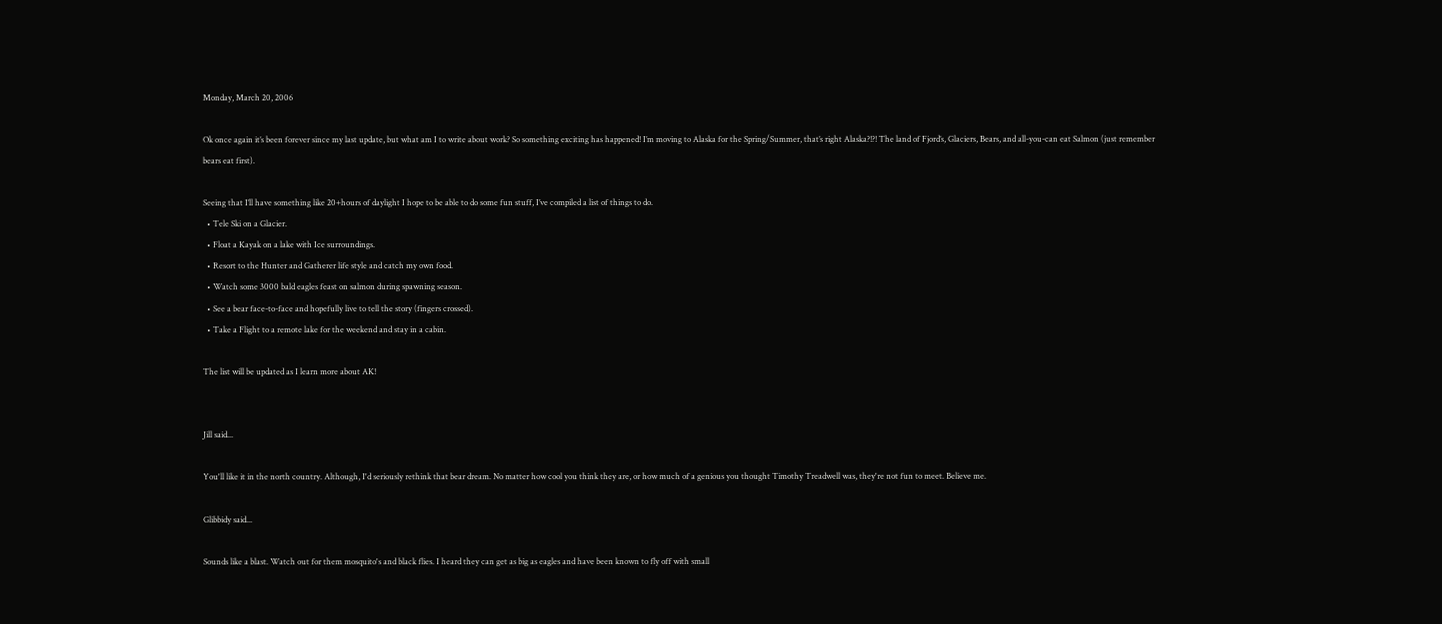Monday, March 20, 2006

Ok once again it’s been forever since my last update, but what am I to write about work? So something exciting has happened! I’m moving to Alaska for the Spring/Summer, that’s right Alaska?!?! The land of Fjord’s, Glaciers, Bears, and all-you-can eat Salmon (just remember bears eat first).

Seeing that I’ll have something like 20+hours of daylight I hope to be able to do some fun stuff, I’ve compiled a list of things to do.
  • Tele Ski on a Glacier.
  • Float a Kayak on a lake with Ice surroundings.
  • Resort to the Hunter and Gatherer life style and catch my own food.
  • Watch some 3000 bald eagles feast on salmon during spawning season.
  • See a bear face-to-face and hopefully live to tell the story (fingers crossed).
  • Take a Flight to a remote lake for the weekend and stay in a cabin.

The list will be updated as I learn more about AK!


Jill said...

You'll like it in the north country. Although, I'd seriously rethink that bear dream. No matter how cool you think they are, or how much of a genious you thought Timothy Treadwell was, they're not fun to meet. Believe me.

Glibbidy said...

Sounds like a blast. Watch out for them mosquito's and black flies. I heard they can get as big as eagles and have been known to fly off with small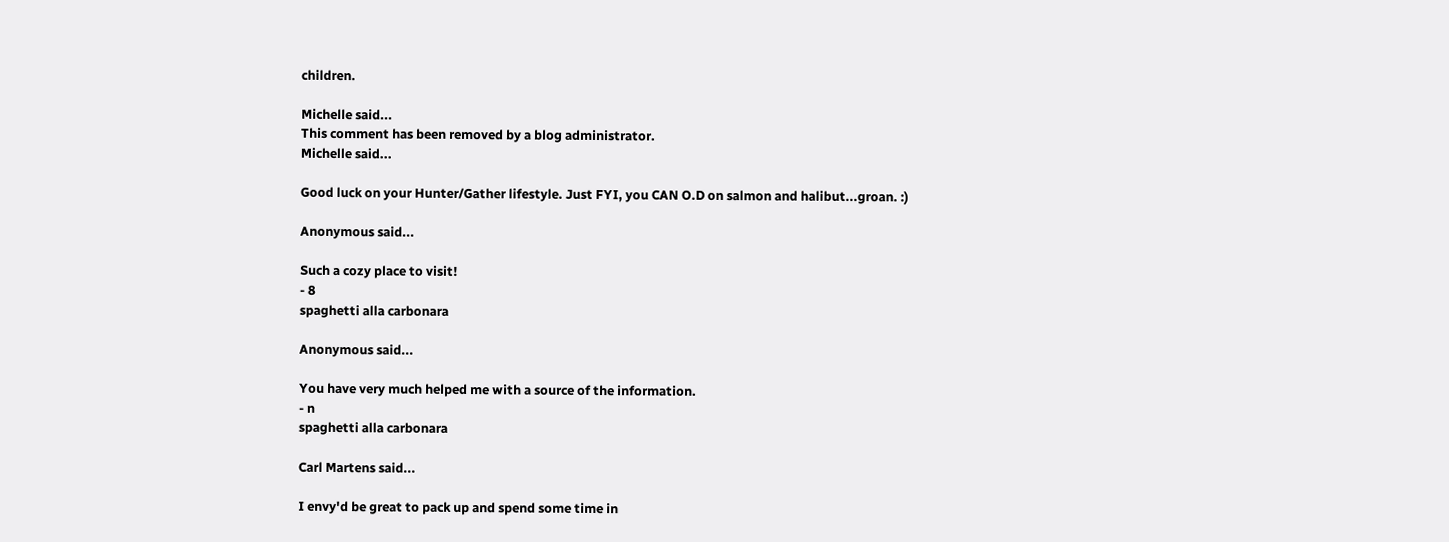children.

Michelle said...
This comment has been removed by a blog administrator.
Michelle said...

Good luck on your Hunter/Gather lifestyle. Just FYI, you CAN O.D on salmon and halibut...groan. :)

Anonymous said...

Such a cozy place to visit!
- 8
spaghetti alla carbonara

Anonymous said...

You have very much helped me with a source of the information.
- n
spaghetti alla carbonara

Carl Martens said...

I envy'd be great to pack up and spend some time in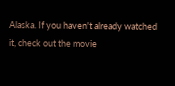Alaska. If you haven't already watched it, check out the movie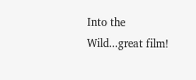Into the Wild...great film!